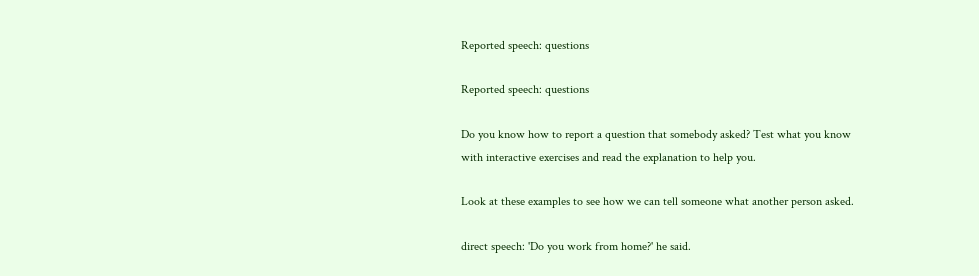Reported speech: questions

Reported speech: questions

Do you know how to report a question that somebody asked? Test what you know with interactive exercises and read the explanation to help you.

Look at these examples to see how we can tell someone what another person asked.

direct speech: 'Do you work from home?' he said.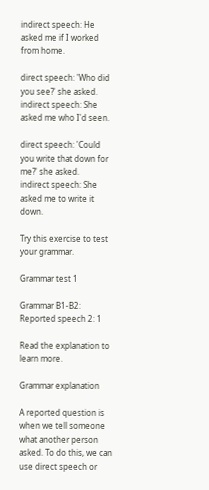indirect speech: He asked me if I worked from home.

direct speech: 'Who did you see?' she asked.
indirect speech: She asked me who I'd seen.

direct speech: 'Could you write that down for me?' she asked.
indirect speech: She asked me to write it down.

Try this exercise to test your grammar.

Grammar test 1

Grammar B1-B2: Reported speech 2: 1

Read the explanation to learn more.

Grammar explanation

A reported question is when we tell someone what another person asked. To do this, we can use direct speech or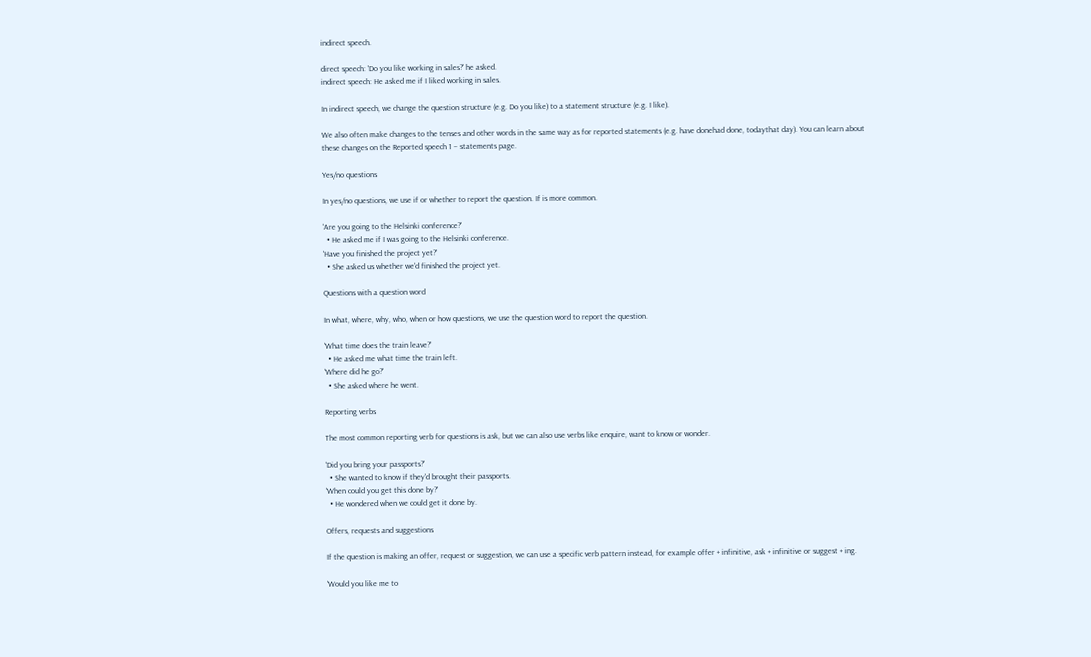indirect speech.

direct speech: 'Do you like working in sales?' he asked.
indirect speech: He asked me if I liked working in sales.

In indirect speech, we change the question structure (e.g. Do you like) to a statement structure (e.g. I like).

We also often make changes to the tenses and other words in the same way as for reported statements (e.g. have donehad done, todaythat day). You can learn about these changes on the Reported speech 1 – statements page.

Yes/no questions

In yes/no questions, we use if or whether to report the question. If is more common.

'Are you going to the Helsinki conference?'
  • He asked me if I was going to the Helsinki conference.
'Have you finished the project yet?'
  • She asked us whether we'd finished the project yet.

Questions with a question word

In what, where, why, who, when or how questions, we use the question word to report the question.

'What time does the train leave?'
  • He asked me what time the train left.
'Where did he go?'
  • She asked where he went.

Reporting verbs

The most common reporting verb for questions is ask, but we can also use verbs like enquire, want to know or wonder.

'Did you bring your passports?'
  • She wanted to know if they'd brought their passports.
'When could you get this done by?'
  • He wondered when we could get it done by.

Offers, requests and suggestions

If the question is making an offer, request or suggestion, we can use a specific verb pattern instead, for example offer + infinitive, ask + infinitive or suggest + ing.

'Would you like me to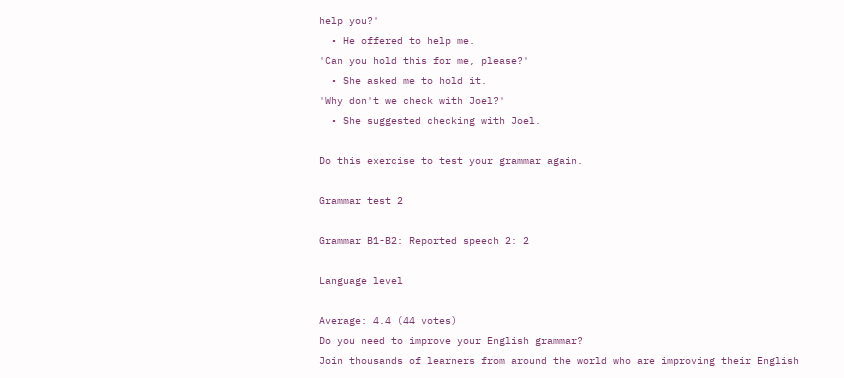help you?'
  • He offered to help me.
'Can you hold this for me, please?'
  • She asked me to hold it.
'Why don't we check with Joel?'
  • She suggested checking with Joel.

Do this exercise to test your grammar again.

Grammar test 2

Grammar B1-B2: Reported speech 2: 2

Language level

Average: 4.4 (44 votes)
Do you need to improve your English grammar?
Join thousands of learners from around the world who are improving their English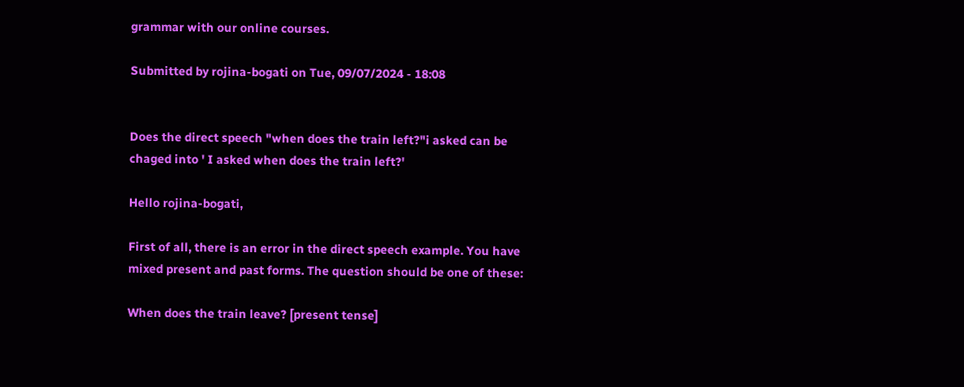grammar with our online courses.

Submitted by rojina-bogati on Tue, 09/07/2024 - 18:08


Does the direct speech "when does the train left?"i asked can be chaged into ' I asked when does the train left?'

Hello rojina-bogati,

First of all, there is an error in the direct speech example. You have mixed present and past forms. The question should be one of these:

When does the train leave? [present tense]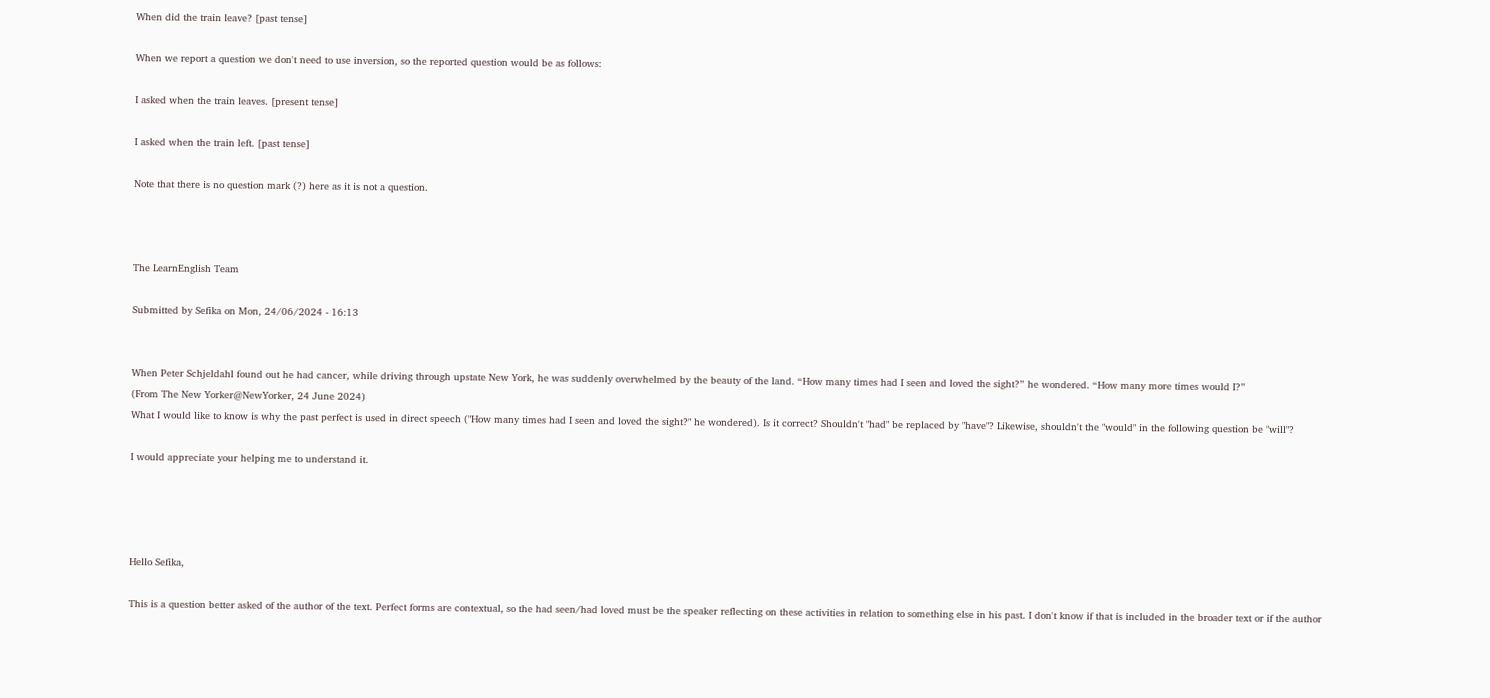When did the train leave? [past tense]

When we report a question we don't need to use inversion, so the reported question would be as follows:

I asked when the train leaves. [present tense]

I asked when the train left. [past tense]

Note that there is no question mark (?) here as it is not a question.



The LearnEnglish Team

Submitted by Sefika on Mon, 24/06/2024 - 16:13


When Peter Schjeldahl found out he had cancer, while driving through upstate New York, he was suddenly overwhelmed by the beauty of the land. “How many times had I seen and loved the sight?” he wondered. “How many more times would I?”
(From The New Yorker@NewYorker, 24 June 2024)
What I would like to know is why the past perfect is used in direct speech ("How many times had I seen and loved the sight?" he wondered). Is it correct? Shouldn't "had" be replaced by "have"? Likewise, shouldn't the "would" in the following question be "will"?

I would appreciate your helping me to understand it.




Hello Sefika,

This is a question better asked of the author of the text. Perfect forms are contextual, so the had seen/had loved must be the speaker reflecting on these activities in relation to something else in his past. I don't know if that is included in the broader text or if the author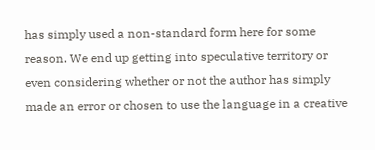has simply used a non-standard form here for some reason. We end up getting into speculative territory or even considering whether or not the author has simply made an error or chosen to use the language in a creative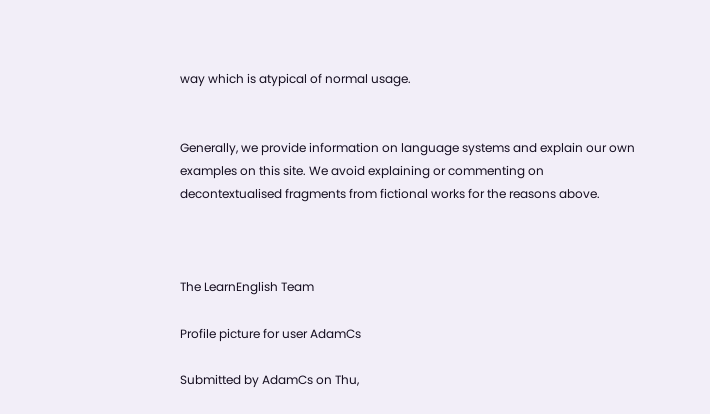way which is atypical of normal usage.


Generally, we provide information on language systems and explain our own examples on this site. We avoid explaining or commenting on decontextualised fragments from fictional works for the reasons above.



The LearnEnglish Team

Profile picture for user AdamCs

Submitted by AdamCs on Thu,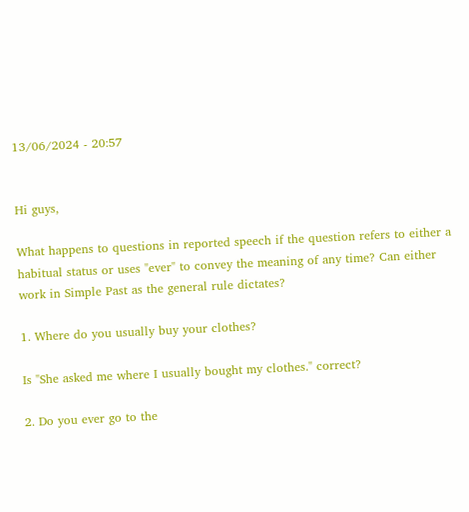13/06/2024 - 20:57


Hi guys,

What happens to questions in reported speech if the question refers to either a habitual status or uses "ever" to convey the meaning of any time? Can either work in Simple Past as the general rule dictates?

1. Where do you usually buy your clothes?

Is "She asked me where I usually bought my clothes." correct?

2. Do you ever go to the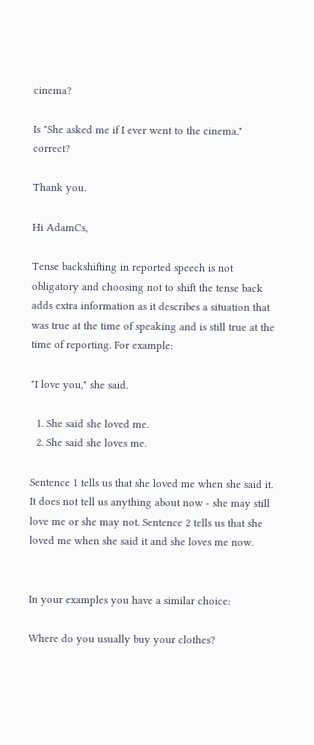cinema?

Is "She asked me if I ever went to the cinema." correct?

Thank you.

Hi AdamCs,

Tense backshifting in reported speech is not obligatory and choosing not to shift the tense back adds extra information as it describes a situation that was true at the time of speaking and is still true at the time of reporting. For example:

"I love you," she said.

  1. She said she loved me.
  2. She said she loves me.

Sentence 1 tells us that she loved me when she said it. It does not tell us anything about now - she may still love me or she may not. Sentence 2 tells us that she loved me when she said it and she loves me now.


In your examples you have a similar choice:

Where do you usually buy your clothes?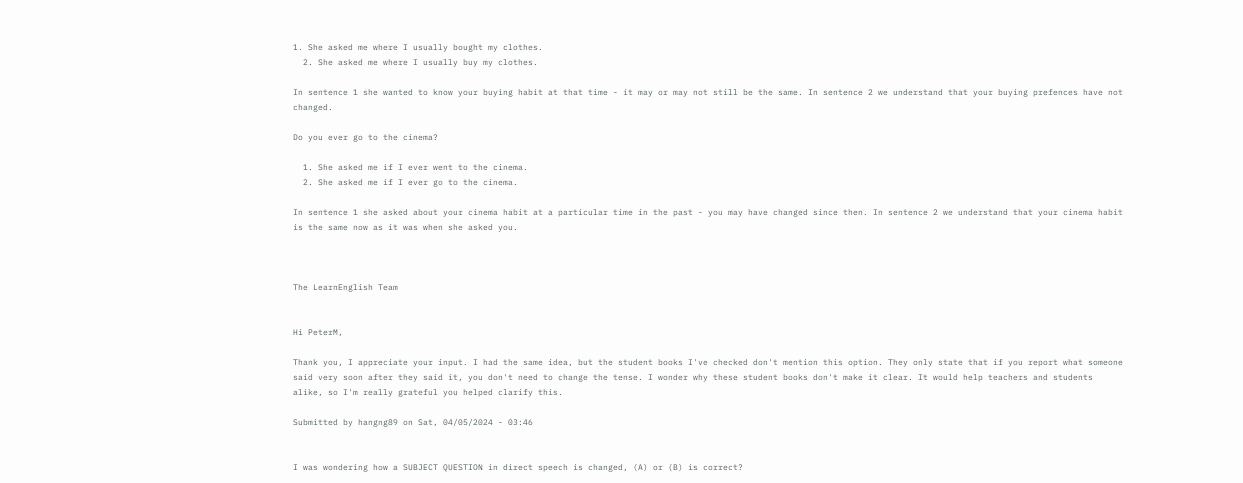1. She asked me where I usually bought my clothes.
  2. She asked me where I usually buy my clothes.

In sentence 1 she wanted to know your buying habit at that time - it may or may not still be the same. In sentence 2 we understand that your buying prefences have not changed.

Do you ever go to the cinema?

  1. She asked me if I ever went to the cinema.
  2. She asked me if I ever go to the cinema.

In sentence 1 she asked about your cinema habit at a particular time in the past - you may have changed since then. In sentence 2 we understand that your cinema habit is the same now as it was when she asked you.



The LearnEnglish Team


Hi PeterM,

Thank you, I appreciate your input. I had the same idea, but the student books I've checked don't mention this option. They only state that if you report what someone said very soon after they said it, you don't need to change the tense. I wonder why these student books don't make it clear. It would help teachers and students alike, so I'm really grateful you helped clarify this.

Submitted by hangng89 on Sat, 04/05/2024 - 03:46


I was wondering how a SUBJECT QUESTION in direct speech is changed, (A) or (B) is correct?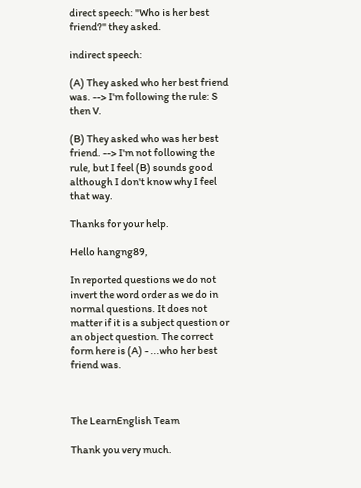direct speech: "Who is her best friend?" they asked.

indirect speech:

(A) They asked who her best friend was. --> I'm following the rule: S then V.

(B) They asked who was her best friend. --> I'm not following the rule, but I feel (B) sounds good although I don't know why I feel that way.

Thanks for your help.

Hello hangng89,

In reported questions we do not invert the word order as we do in normal questions. It does not matter if it is a subject question or an object question. The correct form here is (A) - ...who her best friend was.



The LearnEnglish Team

Thank you very much.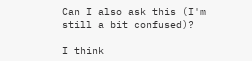Can I also ask this (I'm still a bit confused)?

I think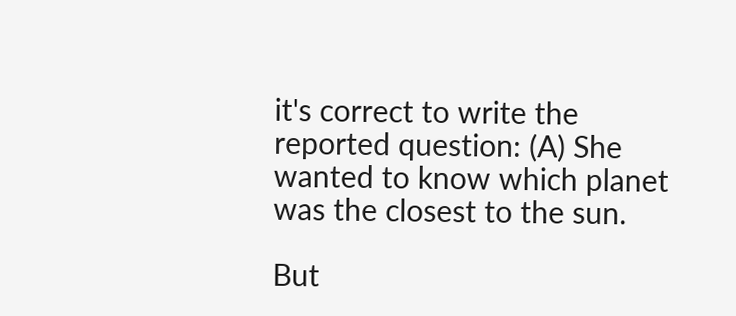it's correct to write the reported question: (A) She wanted to know which planet was the closest to the sun.

But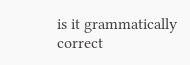is it grammatically correct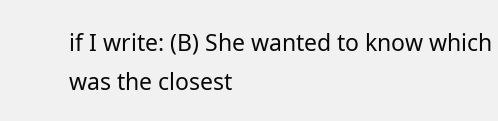if I write: (B) She wanted to know which was the closest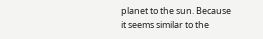planet to the sun. Because it seems similar to the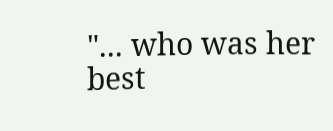"... who was her best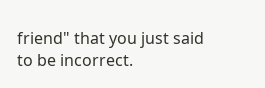friend" that you just said to be incorrect.